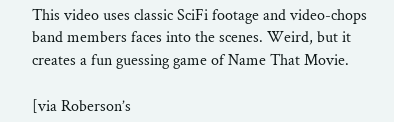This video uses classic SciFi footage and video-chops band members faces into the scenes. Weird, but it creates a fun guessing game of Name That Movie.

[via Roberson’s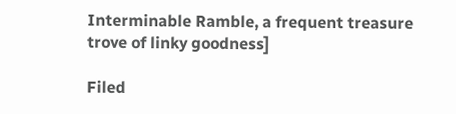Interminable Ramble, a frequent treasure trove of linky goodness]

Filed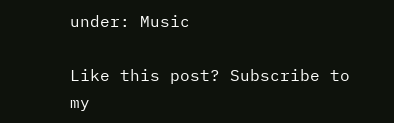under: Music

Like this post? Subscribe to my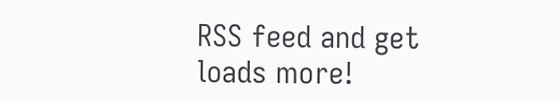RSS feed and get loads more!